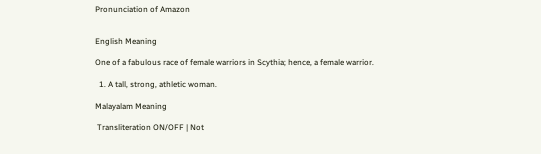Pronunciation of Amazon


English Meaning

One of a fabulous race of female warriors in Scythia; hence, a female warrior.

  1. A tall, strong, athletic woman.

Malayalam Meaning

 Transliteration ON/OFF | Not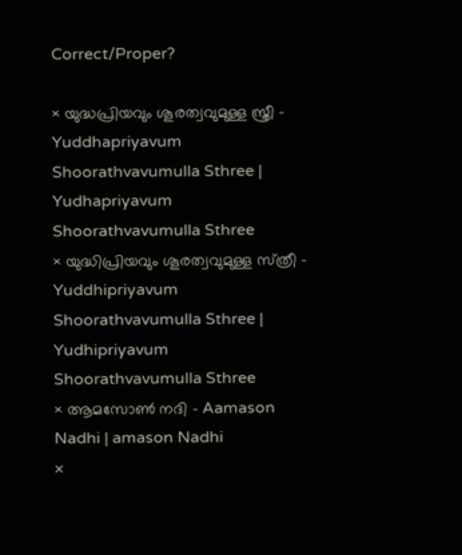Correct/Proper?

× യുദ്ധപ്രിയവും ശൂരത്വവുമുള്ള സ്ത്രീ - Yuddhapriyavum Shoorathvavumulla Sthree | Yudhapriyavum Shoorathvavumulla Sthree
× യുദ്ധിപ്രിയവും ശൂരത്വവുമുള്ള സ്‌ത്രീ - Yuddhipriyavum Shoorathvavumulla Sthree | Yudhipriyavum Shoorathvavumulla Sthree
× ആമസോൺ നദി - Aamason Nadhi | amason Nadhi
×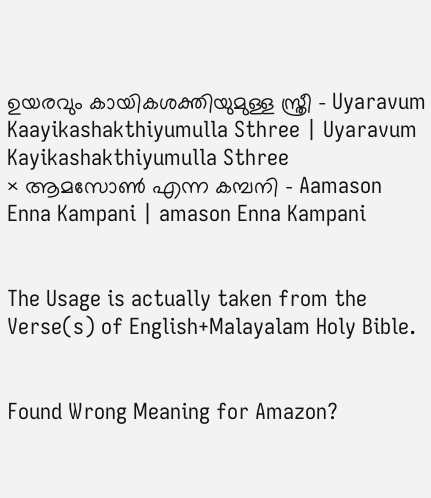ഉയരവും കായികശക്തിയുമുള്ള സ്ത്രീ - Uyaravum Kaayikashakthiyumulla Sthree | Uyaravum Kayikashakthiyumulla Sthree
× ആമസോൺ എന്ന കമ്പനി - Aamason Enna Kampani | amason Enna Kampani


The Usage is actually taken from the Verse(s) of English+Malayalam Holy Bible.


Found Wrong Meaning for Amazon?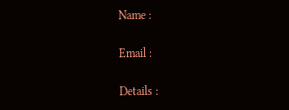Name :

Email :

Details :